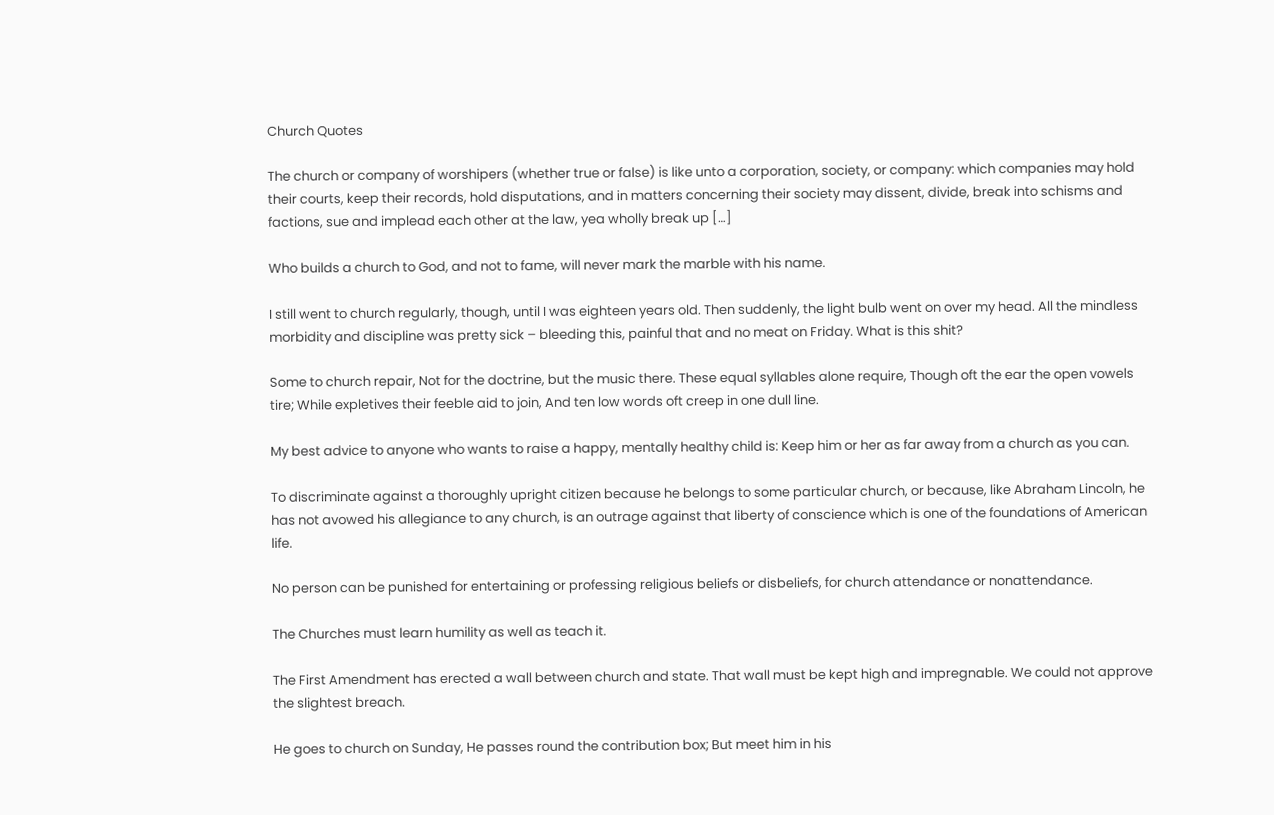Church Quotes

The church or company of worshipers (whether true or false) is like unto a corporation, society, or company: which companies may hold their courts, keep their records, hold disputations, and in matters concerning their society may dissent, divide, break into schisms and factions, sue and implead each other at the law, yea wholly break up […]

Who builds a church to God, and not to fame, will never mark the marble with his name.

I still went to church regularly, though, until I was eighteen years old. Then suddenly, the light bulb went on over my head. All the mindless morbidity and discipline was pretty sick – bleeding this, painful that and no meat on Friday. What is this shit?

Some to church repair, Not for the doctrine, but the music there. These equal syllables alone require, Though oft the ear the open vowels tire; While expletives their feeble aid to join, And ten low words oft creep in one dull line.

My best advice to anyone who wants to raise a happy, mentally healthy child is: Keep him or her as far away from a church as you can.

To discriminate against a thoroughly upright citizen because he belongs to some particular church, or because, like Abraham Lincoln, he has not avowed his allegiance to any church, is an outrage against that liberty of conscience which is one of the foundations of American life.

No person can be punished for entertaining or professing religious beliefs or disbeliefs, for church attendance or nonattendance.

The Churches must learn humility as well as teach it.

The First Amendment has erected a wall between church and state. That wall must be kept high and impregnable. We could not approve the slightest breach.

He goes to church on Sunday, He passes round the contribution box; But meet him in his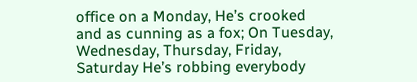office on a Monday, He’s crooked and as cunning as a fox; On Tuesday, Wednesday, Thursday, Friday, Saturday He’s robbing everybody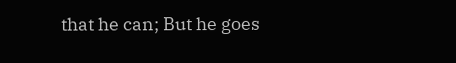that he can; But he goes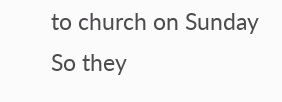to church on Sunday So they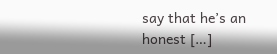say that he’s an honest […]